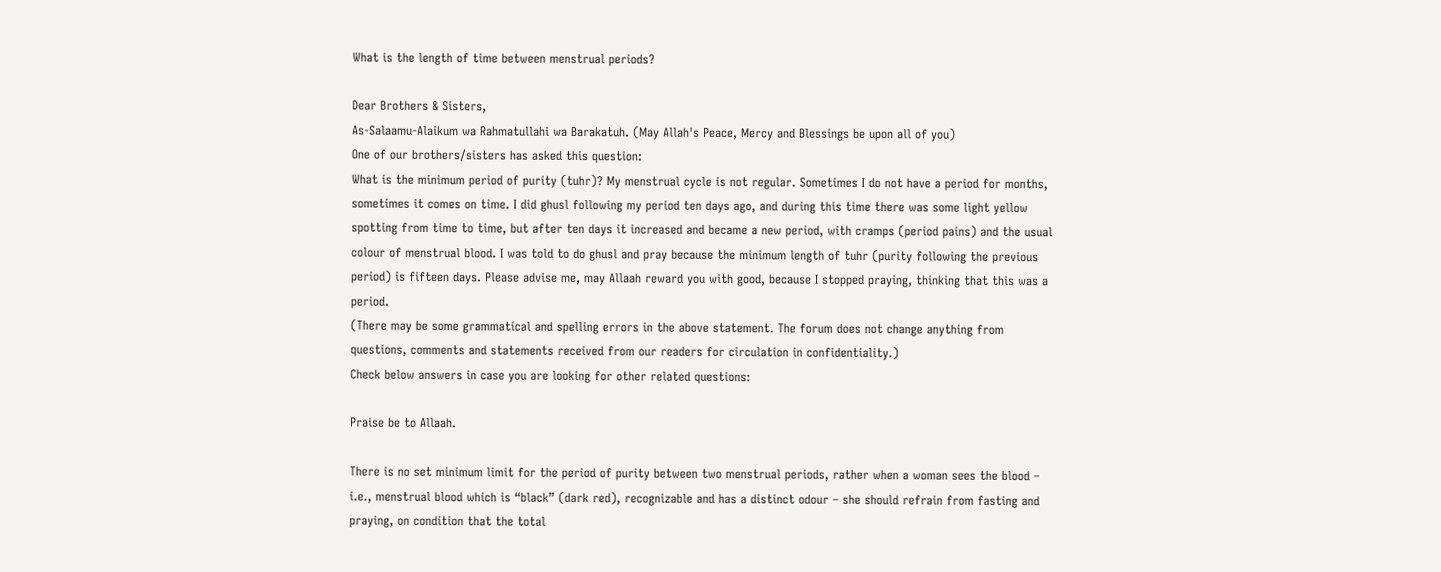What is the length of time between menstrual periods?

Dear Brothers & Sisters,
As-Salaamu-Alaikum wa Rahmatullahi wa Barakatuh. (May Allah's Peace, Mercy and Blessings be upon all of you)
One of our brothers/sisters has asked this question:
What is the minimum period of purity (tuhr)? My menstrual cycle is not regular. Sometimes I do not have a period for months, sometimes it comes on time. I did ghusl following my period ten days ago, and during this time there was some light yellow spotting from time to time, but after ten days it increased and became a new period, with cramps (period pains) and the usual colour of menstrual blood. I was told to do ghusl and pray because the minimum length of tuhr (purity following the previous period) is fifteen days. Please advise me, may Allaah reward you with good, because I stopped praying, thinking that this was a period.
(There may be some grammatical and spelling errors in the above statement. The forum does not change anything from questions, comments and statements received from our readers for circulation in confidentiality.)
Check below answers in case you are looking for other related questions:

Praise be to Allaah.

There is no set minimum limit for the period of purity between two menstrual periods, rather when a woman sees the blood – i.e., menstrual blood which is “black” (dark red), recognizable and has a distinct odour – she should refrain from fasting and praying, on condition that the total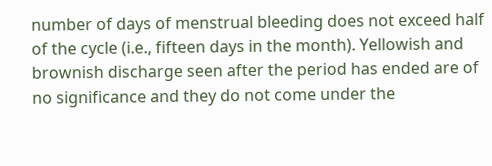number of days of menstrual bleeding does not exceed half of the cycle (i.e., fifteen days in the month). Yellowish and brownish discharge seen after the period has ended are of no significance and they do not come under the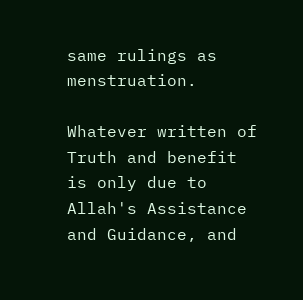same rulings as menstruation.

Whatever written of Truth and benefit is only due to Allah's Assistance and Guidance, and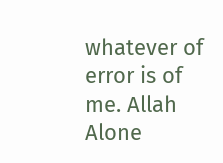whatever of error is of me. Allah Alone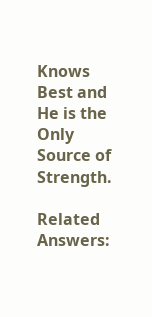Knows Best and He is the Only Source of Strength.

Related Answers: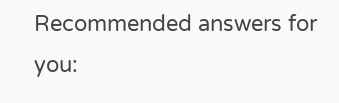Recommended answers for you: